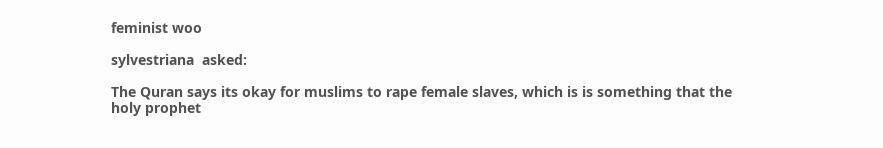feminist woo

sylvestriana  asked:

The Quran says its okay for muslims to rape female slaves, which is is something that the holy prophet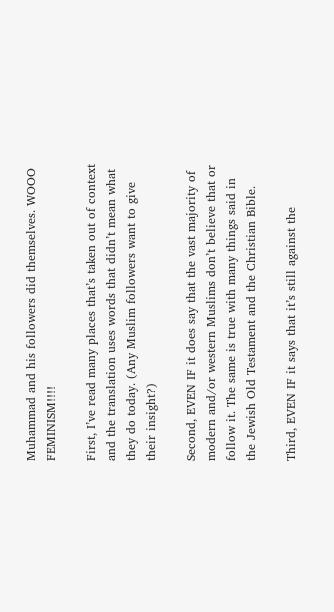Muhammad and his followers did themselves. WOOO FEMINISM!!!!

First, I’ve read many places that’s taken out of context and the translation uses words that didn’t mean what they do today. (Any Muslim followers want to give their insight?)

Second, EVEN IF it does say that the vast majority of modern and/or western Muslims don’t believe that or follow it. The same is true with many things said in the Jewish Old Testament and the Christian Bible.

Third, EVEN IF it says that it’s still against the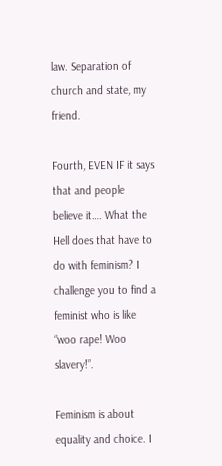law. Separation of church and state, my friend.

Fourth, EVEN IF it says that and people believe it…. What the Hell does that have to do with feminism? I challenge you to find a feminist who is like “woo rape! Woo slavery!”.

Feminism is about equality and choice. I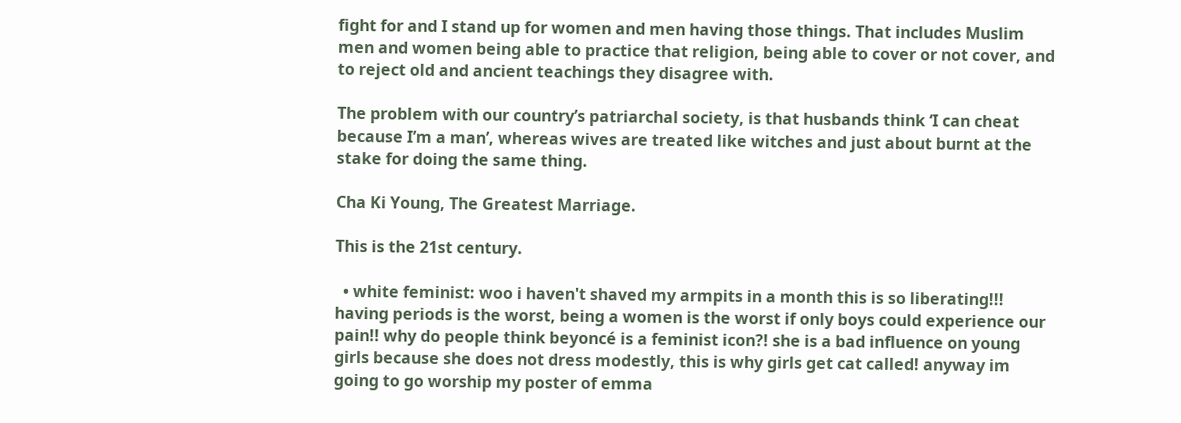fight for and I stand up for women and men having those things. That includes Muslim men and women being able to practice that religion, being able to cover or not cover, and to reject old and ancient teachings they disagree with.

The problem with our country’s patriarchal society, is that husbands think ‘I can cheat because I’m a man’, whereas wives are treated like witches and just about burnt at the stake for doing the same thing.

Cha Ki Young, The Greatest Marriage.

This is the 21st century.

  • white feminist: woo i haven't shaved my armpits in a month this is so liberating!!! having periods is the worst, being a women is the worst if only boys could experience our pain!! why do people think beyoncé is a feminist icon?! she is a bad influence on young girls because she does not dress modestly, this is why girls get cat called! anyway im going to go worship my poster of emma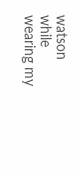watson while wearing my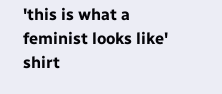'this is what a feminist looks like' shirt